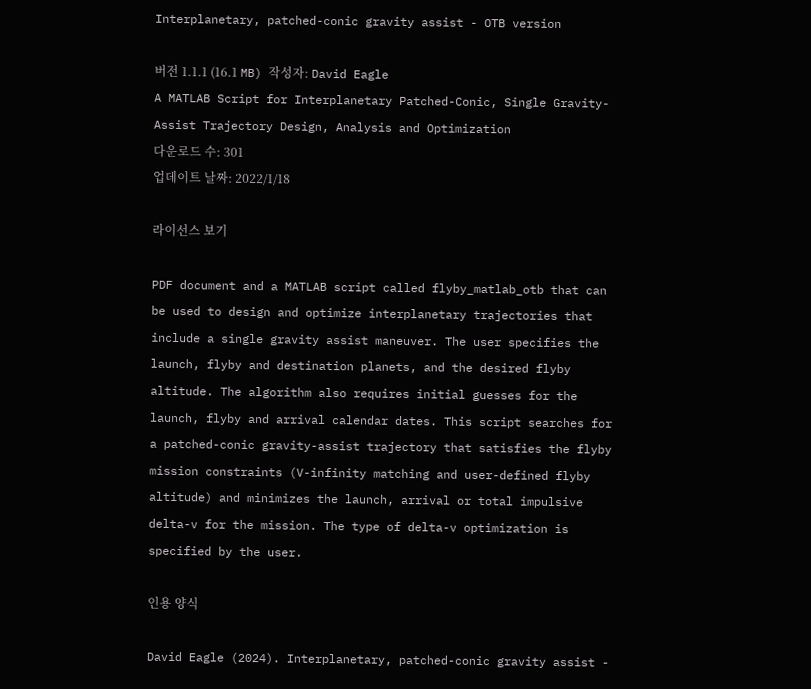Interplanetary, patched-conic gravity assist - OTB version

버전 1.1.1 (16.1 MB) 작성자: David Eagle
A MATLAB Script for Interplanetary Patched-Conic, Single Gravity-Assist Trajectory Design, Analysis and Optimization
다운로드 수: 301
업데이트 날짜: 2022/1/18

라이선스 보기

PDF document and a MATLAB script called flyby_matlab_otb that can be used to design and optimize interplanetary trajectories that include a single gravity assist maneuver. The user specifies the launch, flyby and destination planets, and the desired flyby altitude. The algorithm also requires initial guesses for the launch, flyby and arrival calendar dates. This script searches for a patched-conic gravity-assist trajectory that satisfies the flyby mission constraints (V-infinity matching and user-defined flyby altitude) and minimizes the launch, arrival or total impulsive delta-v for the mission. The type of delta-v optimization is specified by the user.

인용 양식

David Eagle (2024). Interplanetary, patched-conic gravity assist -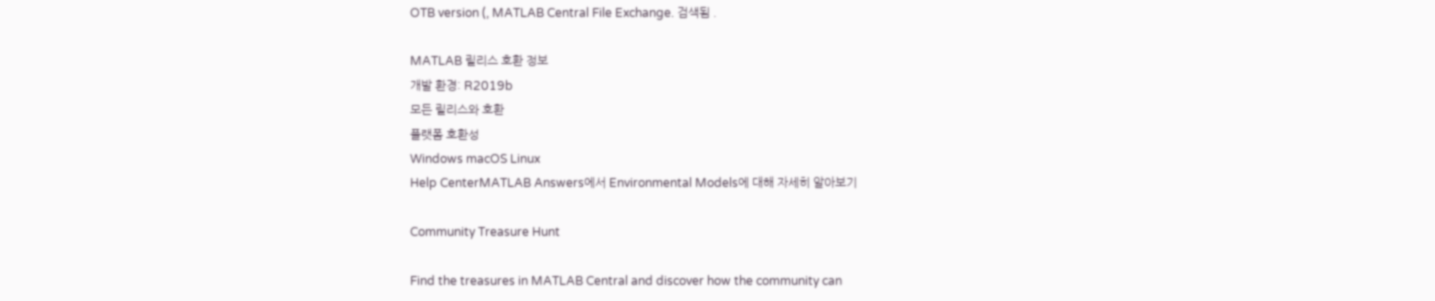OTB version (, MATLAB Central File Exchange. 검색됨 .

MATLAB 릴리스 호환 정보
개발 환경: R2019b
모든 릴리스와 호환
플랫폼 호환성
Windows macOS Linux
Help CenterMATLAB Answers에서 Environmental Models에 대해 자세히 알아보기

Community Treasure Hunt

Find the treasures in MATLAB Central and discover how the community can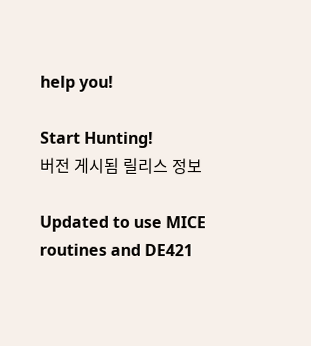help you!

Start Hunting!
버전 게시됨 릴리스 정보

Updated to use MICE routines and DE421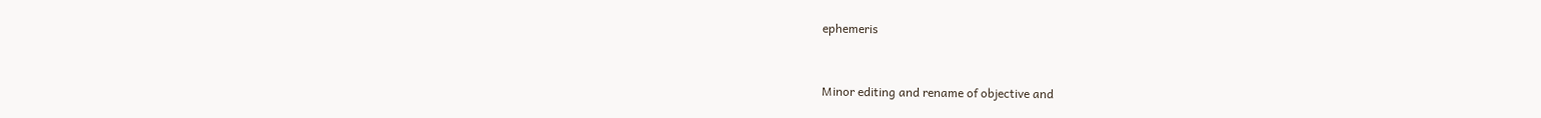ephemeris


Minor editing and rename of objective and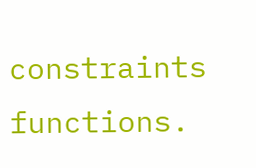constraints functions.